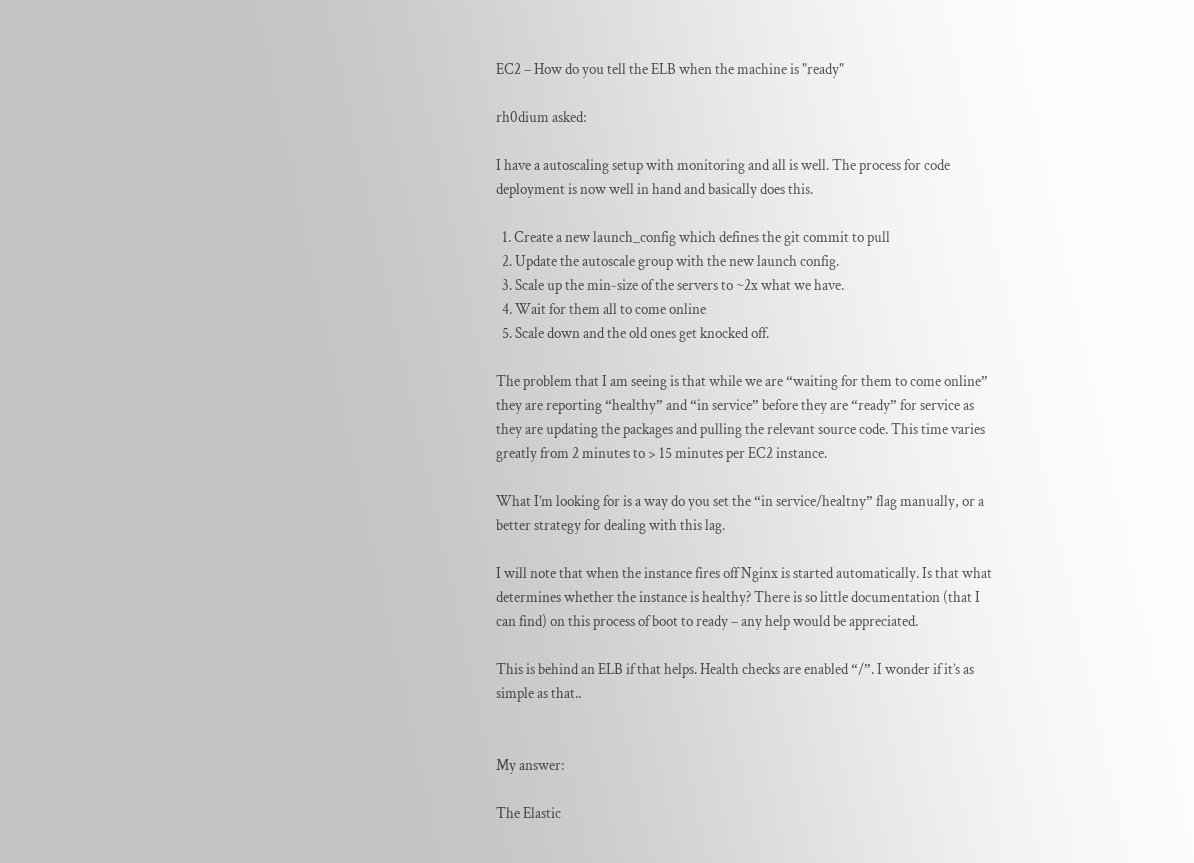EC2 – How do you tell the ELB when the machine is "ready"

rh0dium asked:

I have a autoscaling setup with monitoring and all is well. The process for code deployment is now well in hand and basically does this.

  1. Create a new launch_config which defines the git commit to pull
  2. Update the autoscale group with the new launch config.
  3. Scale up the min-size of the servers to ~2x what we have.
  4. Wait for them all to come online
  5. Scale down and the old ones get knocked off.

The problem that I am seeing is that while we are “waiting for them to come online” they are reporting “healthy” and “in service” before they are “ready” for service as they are updating the packages and pulling the relevant source code. This time varies greatly from 2 minutes to > 15 minutes per EC2 instance.

What I’m looking for is a way do you set the “in service/healtny” flag manually, or a better strategy for dealing with this lag.

I will note that when the instance fires off Nginx is started automatically. Is that what determines whether the instance is healthy? There is so little documentation (that I can find) on this process of boot to ready – any help would be appreciated.

This is behind an ELB if that helps. Health checks are enabled “/”. I wonder if it’s as simple as that..


My answer:

The Elastic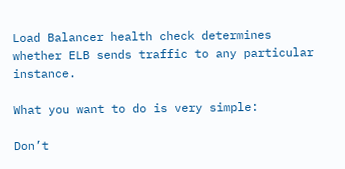Load Balancer health check determines whether ELB sends traffic to any particular instance.

What you want to do is very simple:

Don’t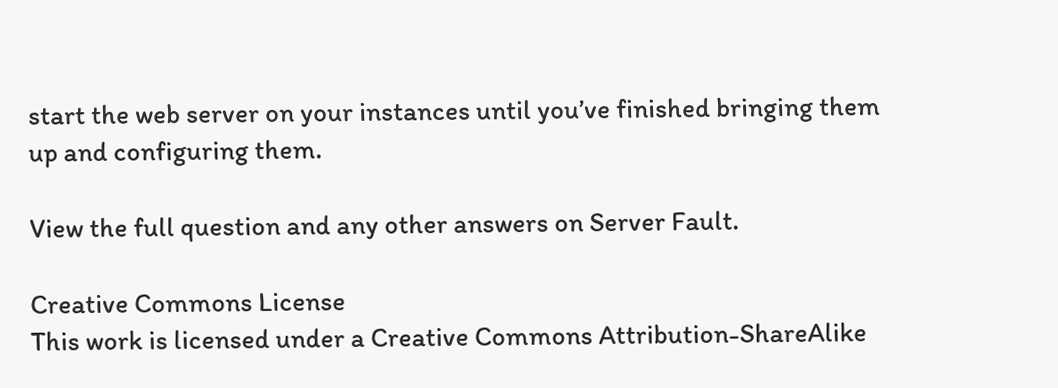start the web server on your instances until you’ve finished bringing them up and configuring them.

View the full question and any other answers on Server Fault.

Creative Commons License
This work is licensed under a Creative Commons Attribution-ShareAlike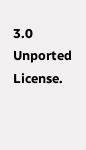3.0 Unported License.